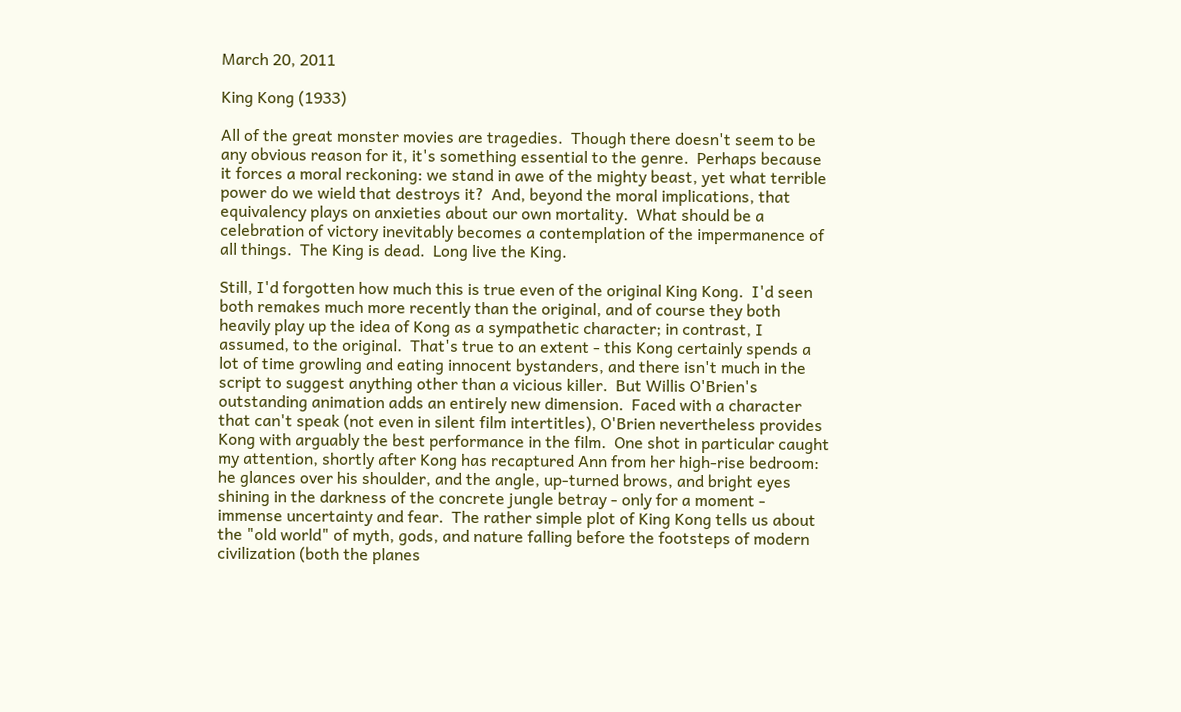March 20, 2011

King Kong (1933)

All of the great monster movies are tragedies.  Though there doesn't seem to be any obvious reason for it, it's something essential to the genre.  Perhaps because it forces a moral reckoning: we stand in awe of the mighty beast, yet what terrible power do we wield that destroys it?  And, beyond the moral implications, that equivalency plays on anxieties about our own mortality.  What should be a celebration of victory inevitably becomes a contemplation of the impermanence of all things.  The King is dead.  Long live the King.

Still, I'd forgotten how much this is true even of the original King Kong.  I'd seen both remakes much more recently than the original, and of course they both heavily play up the idea of Kong as a sympathetic character; in contrast, I assumed, to the original.  That's true to an extent - this Kong certainly spends a lot of time growling and eating innocent bystanders, and there isn't much in the script to suggest anything other than a vicious killer.  But Willis O'Brien's outstanding animation adds an entirely new dimension.  Faced with a character that can't speak (not even in silent film intertitles), O'Brien nevertheless provides Kong with arguably the best performance in the film.  One shot in particular caught my attention, shortly after Kong has recaptured Ann from her high-rise bedroom: he glances over his shoulder, and the angle, up-turned brows, and bright eyes shining in the darkness of the concrete jungle betray - only for a moment - immense uncertainty and fear.  The rather simple plot of King Kong tells us about the "old world" of myth, gods, and nature falling before the footsteps of modern civilization (both the planes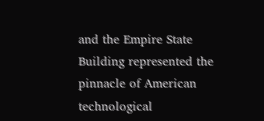and the Empire State Building represented the pinnacle of American technological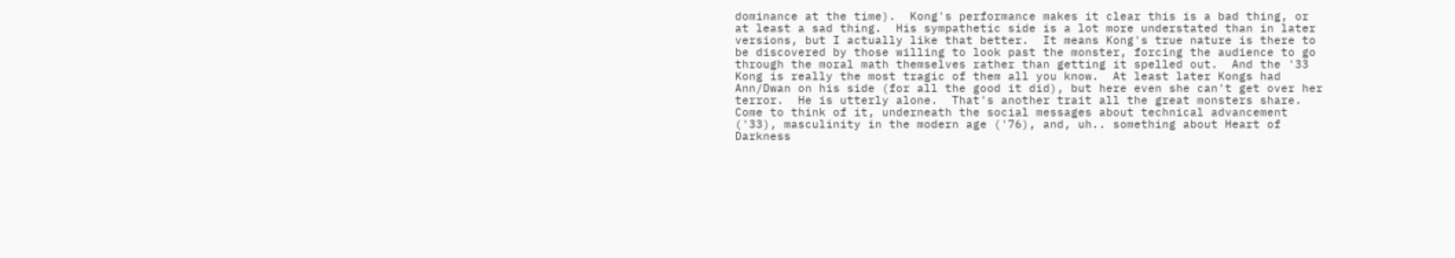dominance at the time).  Kong's performance makes it clear this is a bad thing, or at least a sad thing.  His sympathetic side is a lot more understated than in later versions, but I actually like that better.  It means Kong's true nature is there to be discovered by those willing to look past the monster, forcing the audience to go through the moral math themselves rather than getting it spelled out.  And the '33 Kong is really the most tragic of them all you know.  At least later Kongs had Ann/Dwan on his side (for all the good it did), but here even she can't get over her terror.  He is utterly alone.  That's another trait all the great monsters share.  Come to think of it, underneath the social messages about technical advancement ('33), masculinity in the modern age ('76), and, uh.. something about Heart of Darkness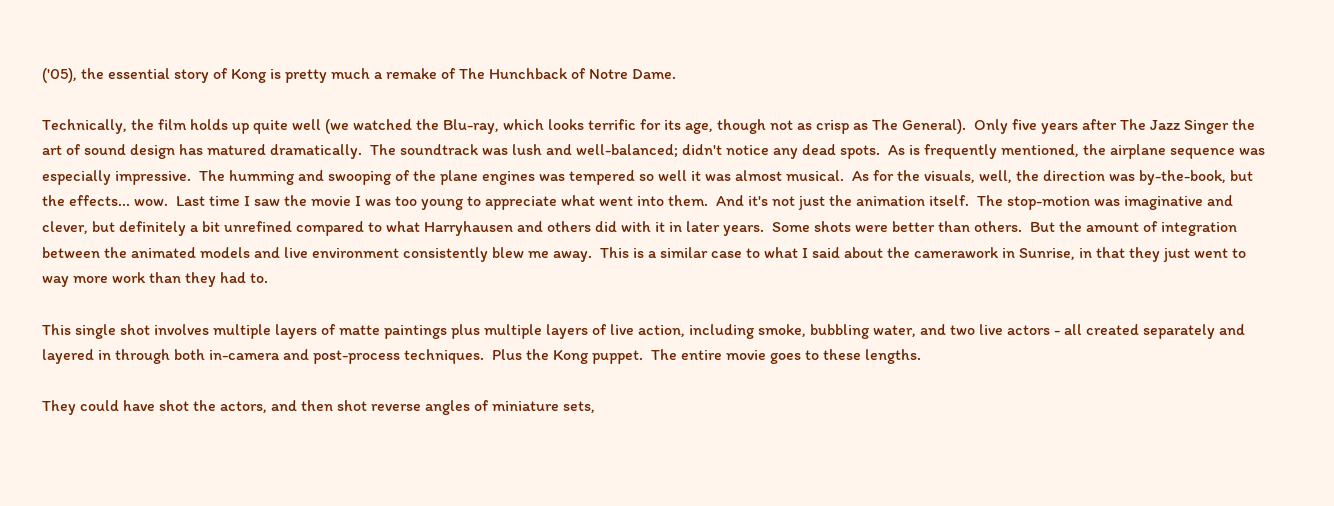('05), the essential story of Kong is pretty much a remake of The Hunchback of Notre Dame.

Technically, the film holds up quite well (we watched the Blu-ray, which looks terrific for its age, though not as crisp as The General).  Only five years after The Jazz Singer the art of sound design has matured dramatically.  The soundtrack was lush and well-balanced; didn't notice any dead spots.  As is frequently mentioned, the airplane sequence was especially impressive.  The humming and swooping of the plane engines was tempered so well it was almost musical.  As for the visuals, well, the direction was by-the-book, but the effects... wow.  Last time I saw the movie I was too young to appreciate what went into them.  And it's not just the animation itself.  The stop-motion was imaginative and clever, but definitely a bit unrefined compared to what Harryhausen and others did with it in later years.  Some shots were better than others.  But the amount of integration between the animated models and live environment consistently blew me away.  This is a similar case to what I said about the camerawork in Sunrise, in that they just went to way more work than they had to.

This single shot involves multiple layers of matte paintings plus multiple layers of live action, including smoke, bubbling water, and two live actors - all created separately and layered in through both in-camera and post-process techniques.  Plus the Kong puppet.  The entire movie goes to these lengths.

They could have shot the actors, and then shot reverse angles of miniature sets,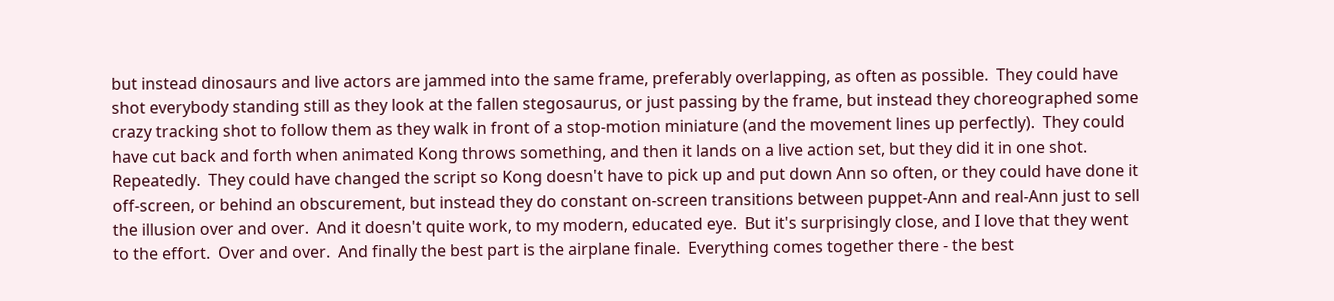but instead dinosaurs and live actors are jammed into the same frame, preferably overlapping, as often as possible.  They could have shot everybody standing still as they look at the fallen stegosaurus, or just passing by the frame, but instead they choreographed some crazy tracking shot to follow them as they walk in front of a stop-motion miniature (and the movement lines up perfectly).  They could have cut back and forth when animated Kong throws something, and then it lands on a live action set, but they did it in one shot.  Repeatedly.  They could have changed the script so Kong doesn't have to pick up and put down Ann so often, or they could have done it off-screen, or behind an obscurement, but instead they do constant on-screen transitions between puppet-Ann and real-Ann just to sell the illusion over and over.  And it doesn't quite work, to my modern, educated eye.  But it's surprisingly close, and I love that they went to the effort.  Over and over.  And finally the best part is the airplane finale.  Everything comes together there - the best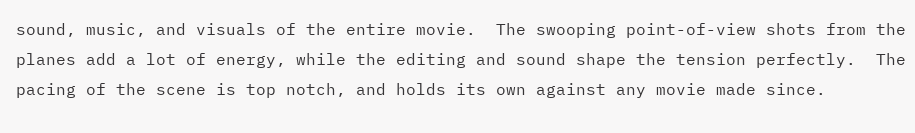sound, music, and visuals of the entire movie.  The swooping point-of-view shots from the planes add a lot of energy, while the editing and sound shape the tension perfectly.  The pacing of the scene is top notch, and holds its own against any movie made since.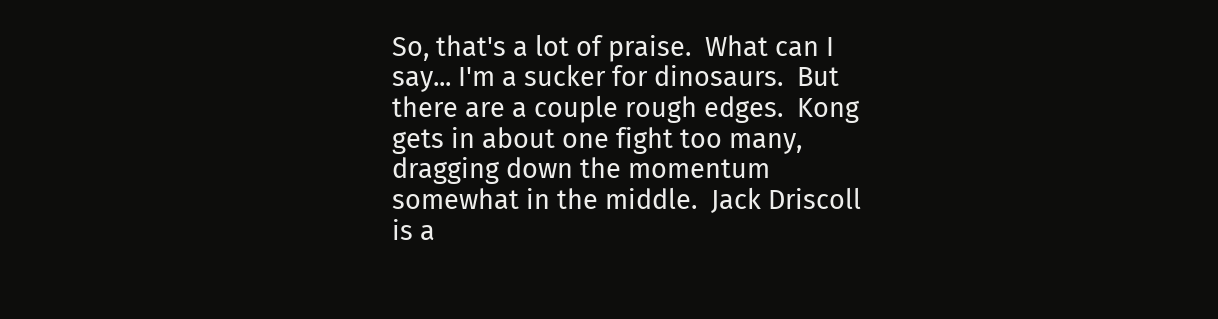So, that's a lot of praise.  What can I say... I'm a sucker for dinosaurs.  But there are a couple rough edges.  Kong gets in about one fight too many, dragging down the momentum somewhat in the middle.  Jack Driscoll is a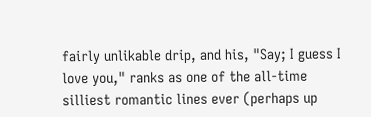fairly unlikable drip, and his, "Say; I guess I love you," ranks as one of the all-time silliest romantic lines ever (perhaps up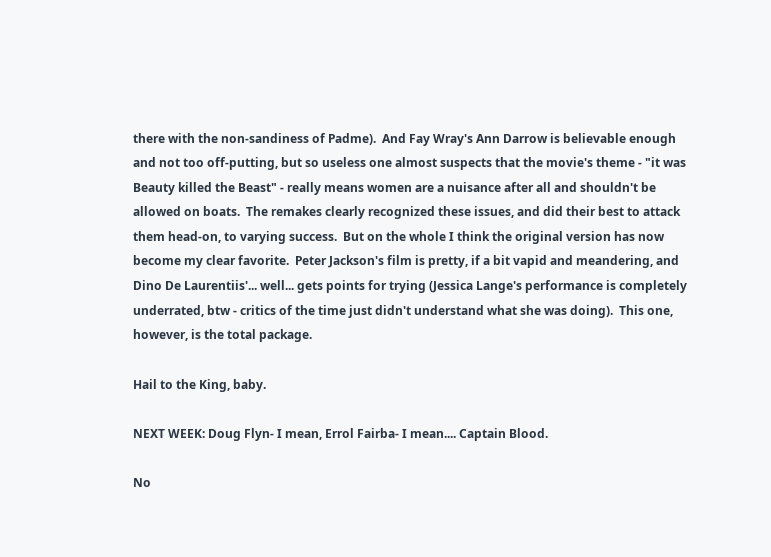there with the non-sandiness of Padme).  And Fay Wray's Ann Darrow is believable enough and not too off-putting, but so useless one almost suspects that the movie's theme - "it was Beauty killed the Beast" - really means women are a nuisance after all and shouldn't be allowed on boats.  The remakes clearly recognized these issues, and did their best to attack them head-on, to varying success.  But on the whole I think the original version has now become my clear favorite.  Peter Jackson's film is pretty, if a bit vapid and meandering, and Dino De Laurentiis'... well... gets points for trying (Jessica Lange's performance is completely underrated, btw - critics of the time just didn't understand what she was doing).  This one, however, is the total package.

Hail to the King, baby.

NEXT WEEK: Doug Flyn- I mean, Errol Fairba- I mean.... Captain Blood.

No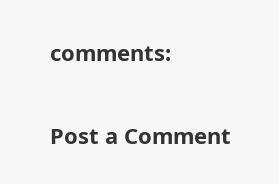comments:

Post a Comment